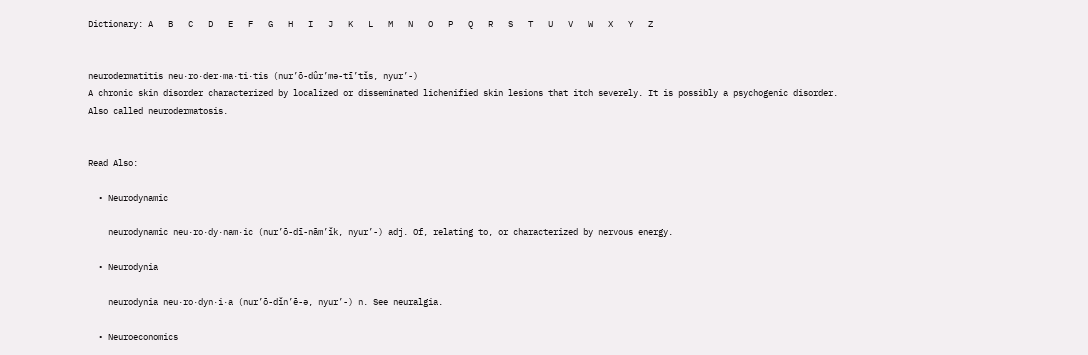Dictionary: A   B   C   D   E   F   G   H   I   J   K   L   M   N   O   P   Q   R   S   T   U   V   W   X   Y   Z


neurodermatitis neu·ro·der·ma·ti·tis (nur’ō-dûr’mə-tī’tĭs, nyur’-)
A chronic skin disorder characterized by localized or disseminated lichenified skin lesions that itch severely. It is possibly a psychogenic disorder. Also called neurodermatosis.


Read Also:

  • Neurodynamic

    neurodynamic neu·ro·dy·nam·ic (nur’ō-dī-nām’ĭk, nyur’-) adj. Of, relating to, or characterized by nervous energy.

  • Neurodynia

    neurodynia neu·ro·dyn·i·a (nur’ō-dĭn’ē-ə, nyur’-) n. See neuralgia.

  • Neuroeconomics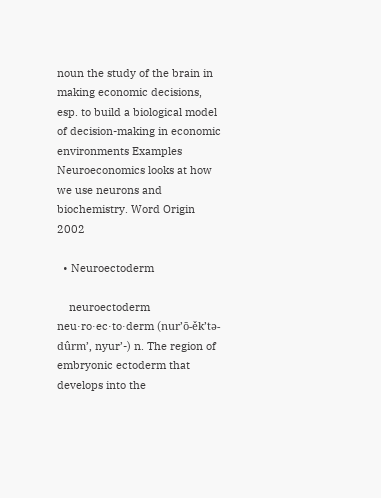noun the study of the brain in making economic decisions, esp. to build a biological model of decision-making in economic environments Examples Neuroeconomics looks at how we use neurons and biochemistry. Word Origin 2002

  • Neuroectoderm

    neuroectoderm neu·ro·ec·to·derm (nur’ō-ěk’tə-dûrm’, nyur’-) n. The region of embryonic ectoderm that develops into the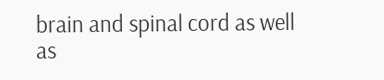brain and spinal cord as well as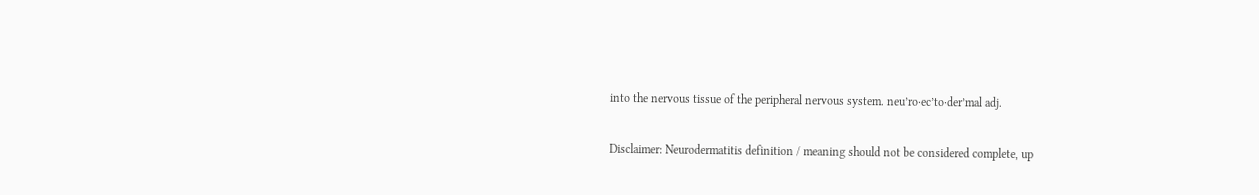into the nervous tissue of the peripheral nervous system. neu’ro·ec’to·der’mal adj.

Disclaimer: Neurodermatitis definition / meaning should not be considered complete, up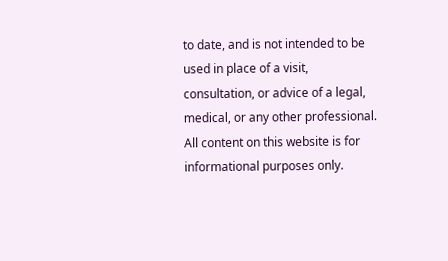to date, and is not intended to be used in place of a visit, consultation, or advice of a legal, medical, or any other professional. All content on this website is for informational purposes only.